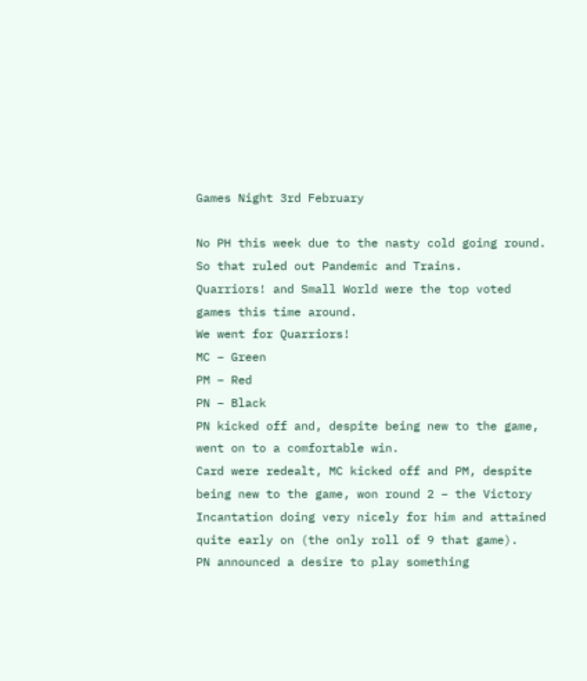Games Night 3rd February

No PH this week due to the nasty cold going round.
So that ruled out Pandemic and Trains.
Quarriors! and Small World were the top voted games this time around.
We went for Quarriors!
MC – Green
PM – Red
PN – Black
PN kicked off and, despite being new to the game, went on to a comfortable win.
Card were redealt, MC kicked off and PM, despite being new to the game, won round 2 – the Victory Incantation doing very nicely for him and attained quite early on (the only roll of 9 that game).
PN announced a desire to play something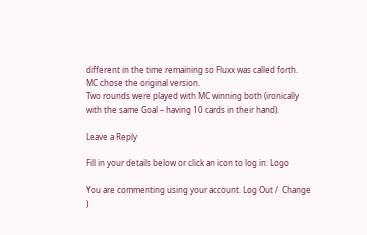different in the time remaining so Fluxx was called forth. MC chose the original version.
Two rounds were played with MC winning both (ironically with the same Goal – having 10 cards in their hand).

Leave a Reply

Fill in your details below or click an icon to log in: Logo

You are commenting using your account. Log Out /  Change )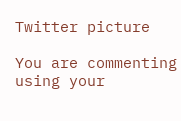Twitter picture

You are commenting using your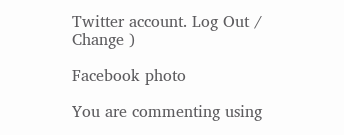Twitter account. Log Out /  Change )

Facebook photo

You are commenting using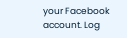your Facebook account. Log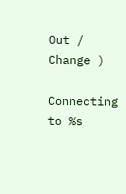Out /  Change )

Connecting to %s